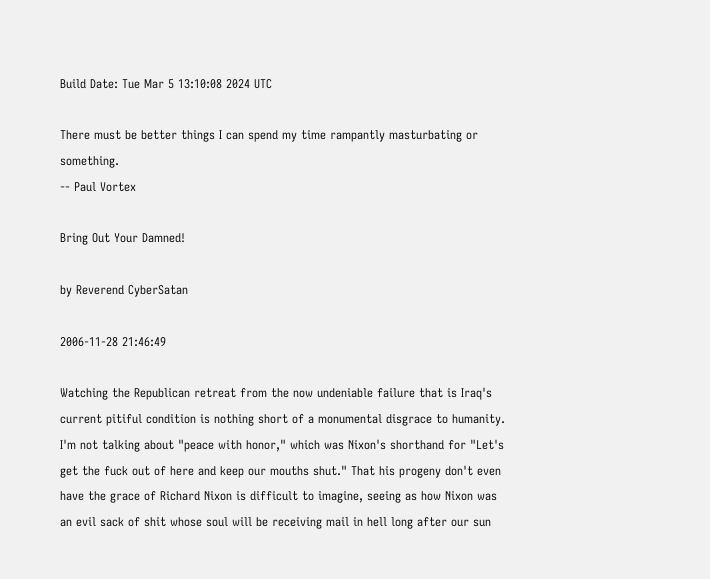Build Date: Tue Mar 5 13:10:08 2024 UTC

There must be better things I can spend my time rampantly masturbating or something.
-- Paul Vortex

Bring Out Your Damned!

by Reverend CyberSatan

2006-11-28 21:46:49

Watching the Republican retreat from the now undeniable failure that is Iraq's current pitiful condition is nothing short of a monumental disgrace to humanity. I'm not talking about "peace with honor," which was Nixon's shorthand for "Let's get the fuck out of here and keep our mouths shut." That his progeny don't even have the grace of Richard Nixon is difficult to imagine, seeing as how Nixon was an evil sack of shit whose soul will be receiving mail in hell long after our sun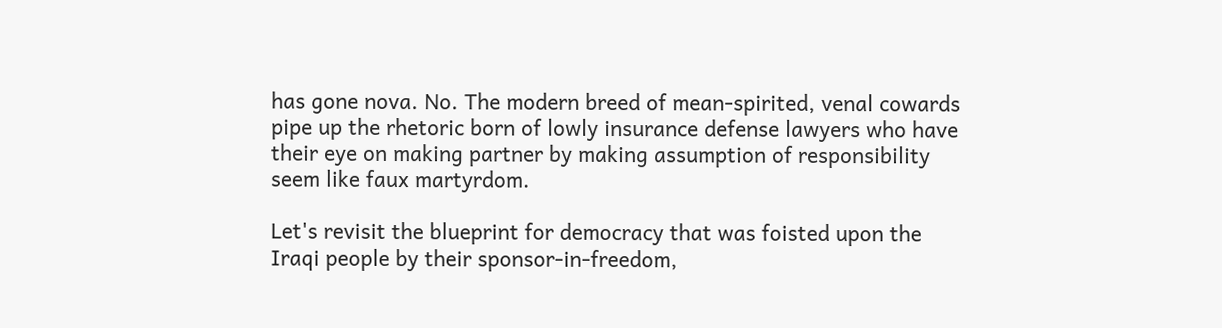has gone nova. No. The modern breed of mean-spirited, venal cowards pipe up the rhetoric born of lowly insurance defense lawyers who have their eye on making partner by making assumption of responsibility seem like faux martyrdom.

Let's revisit the blueprint for democracy that was foisted upon the Iraqi people by their sponsor-in-freedom,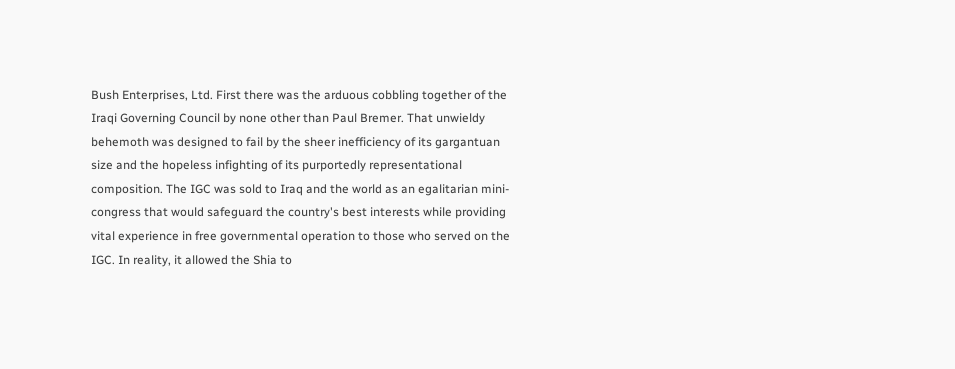Bush Enterprises, Ltd. First there was the arduous cobbling together of the Iraqi Governing Council by none other than Paul Bremer. That unwieldy behemoth was designed to fail by the sheer inefficiency of its gargantuan size and the hopeless infighting of its purportedly representational composition. The IGC was sold to Iraq and the world as an egalitarian mini-congress that would safeguard the country's best interests while providing vital experience in free governmental operation to those who served on the IGC. In reality, it allowed the Shia to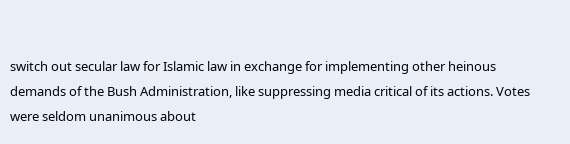switch out secular law for Islamic law in exchange for implementing other heinous demands of the Bush Administration, like suppressing media critical of its actions. Votes were seldom unanimous about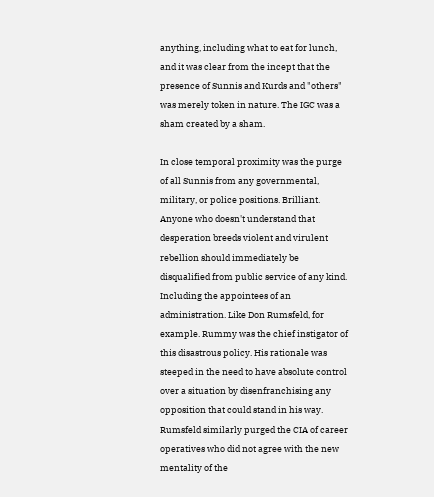anything, including what to eat for lunch, and it was clear from the incept that the presence of Sunnis and Kurds and "others" was merely token in nature. The IGC was a sham created by a sham.

In close temporal proximity was the purge of all Sunnis from any governmental, military, or police positions. Brilliant. Anyone who doesn't understand that desperation breeds violent and virulent rebellion should immediately be disqualified from public service of any kind. Including the appointees of an administration. Like Don Rumsfeld, for example. Rummy was the chief instigator of this disastrous policy. His rationale was steeped in the need to have absolute control over a situation by disenfranchising any opposition that could stand in his way. Rumsfeld similarly purged the CIA of career operatives who did not agree with the new mentality of the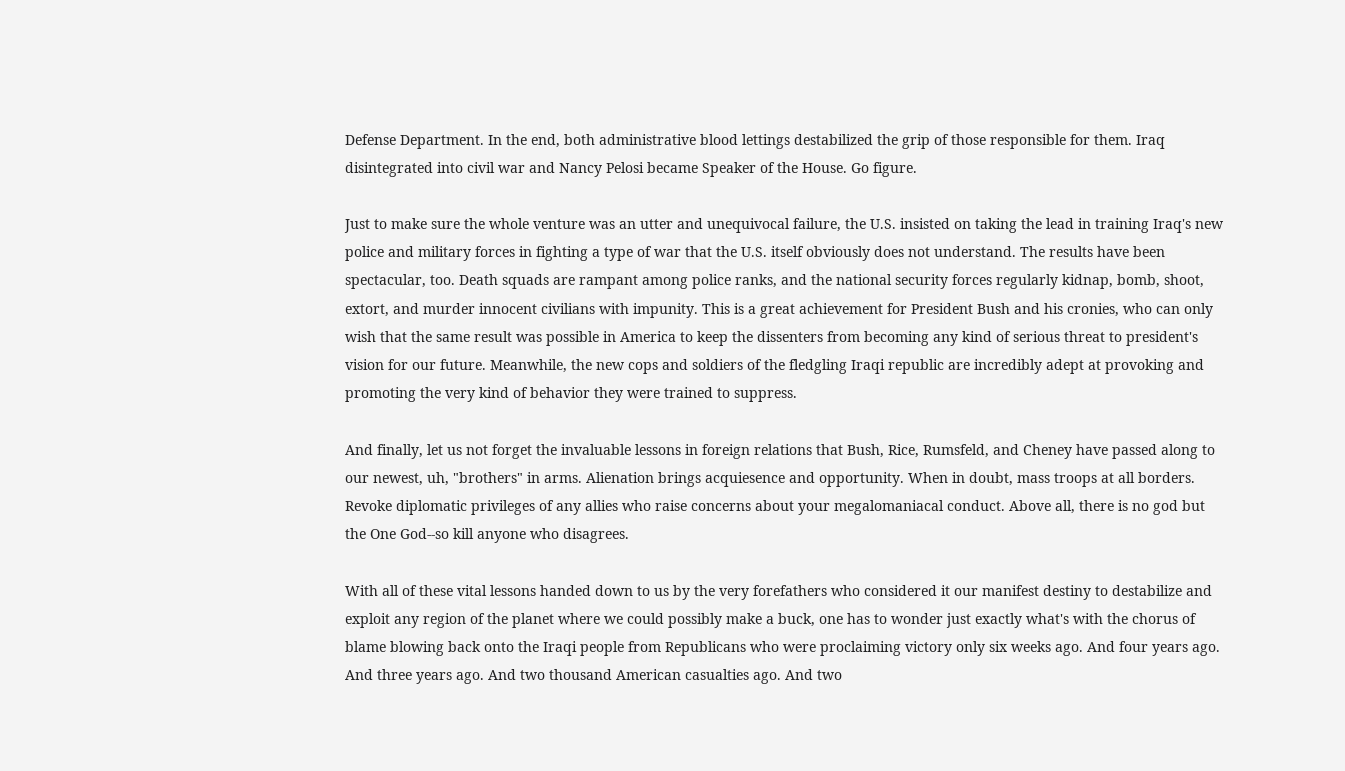Defense Department. In the end, both administrative blood lettings destabilized the grip of those responsible for them. Iraq disintegrated into civil war and Nancy Pelosi became Speaker of the House. Go figure.

Just to make sure the whole venture was an utter and unequivocal failure, the U.S. insisted on taking the lead in training Iraq's new police and military forces in fighting a type of war that the U.S. itself obviously does not understand. The results have been spectacular, too. Death squads are rampant among police ranks, and the national security forces regularly kidnap, bomb, shoot, extort, and murder innocent civilians with impunity. This is a great achievement for President Bush and his cronies, who can only wish that the same result was possible in America to keep the dissenters from becoming any kind of serious threat to president's vision for our future. Meanwhile, the new cops and soldiers of the fledgling Iraqi republic are incredibly adept at provoking and promoting the very kind of behavior they were trained to suppress.

And finally, let us not forget the invaluable lessons in foreign relations that Bush, Rice, Rumsfeld, and Cheney have passed along to our newest, uh, "brothers" in arms. Alienation brings acquiesence and opportunity. When in doubt, mass troops at all borders. Revoke diplomatic privileges of any allies who raise concerns about your megalomaniacal conduct. Above all, there is no god but the One God--so kill anyone who disagrees.

With all of these vital lessons handed down to us by the very forefathers who considered it our manifest destiny to destabilize and exploit any region of the planet where we could possibly make a buck, one has to wonder just exactly what's with the chorus of blame blowing back onto the Iraqi people from Republicans who were proclaiming victory only six weeks ago. And four years ago. And three years ago. And two thousand American casualties ago. And two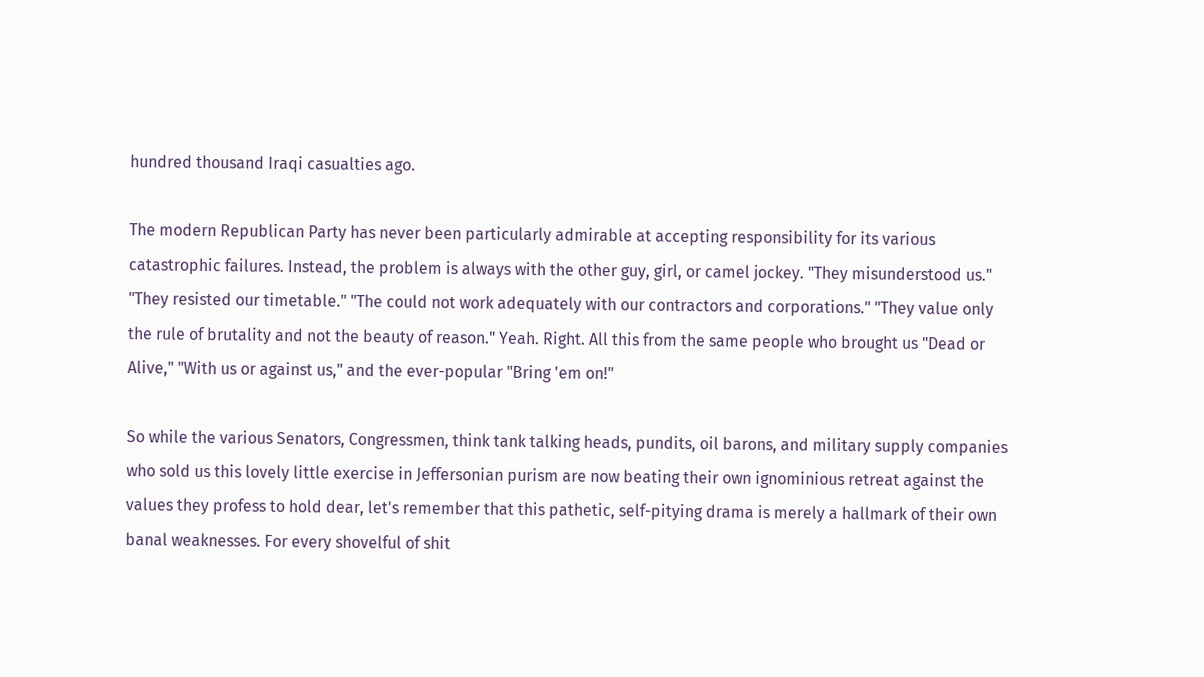hundred thousand Iraqi casualties ago.

The modern Republican Party has never been particularly admirable at accepting responsibility for its various catastrophic failures. Instead, the problem is always with the other guy, girl, or camel jockey. "They misunderstood us." "They resisted our timetable." "The could not work adequately with our contractors and corporations." "They value only the rule of brutality and not the beauty of reason." Yeah. Right. All this from the same people who brought us "Dead or Alive," "With us or against us," and the ever-popular "Bring 'em on!"

So while the various Senators, Congressmen, think tank talking heads, pundits, oil barons, and military supply companies who sold us this lovely little exercise in Jeffersonian purism are now beating their own ignominious retreat against the values they profess to hold dear, let's remember that this pathetic, self-pitying drama is merely a hallmark of their own banal weaknesses. For every shovelful of shit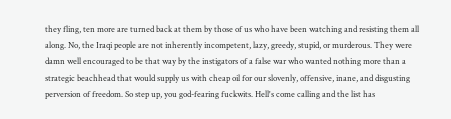they fling, ten more are turned back at them by those of us who have been watching and resisting them all along. No, the Iraqi people are not inherently incompetent, lazy, greedy, stupid, or murderous. They were damn well encouraged to be that way by the instigators of a false war who wanted nothing more than a strategic beachhead that would supply us with cheap oil for our slovenly, offensive, inane, and disgusting perversion of freedom. So step up, you god-fearing fuckwits. Hell's come calling and the list has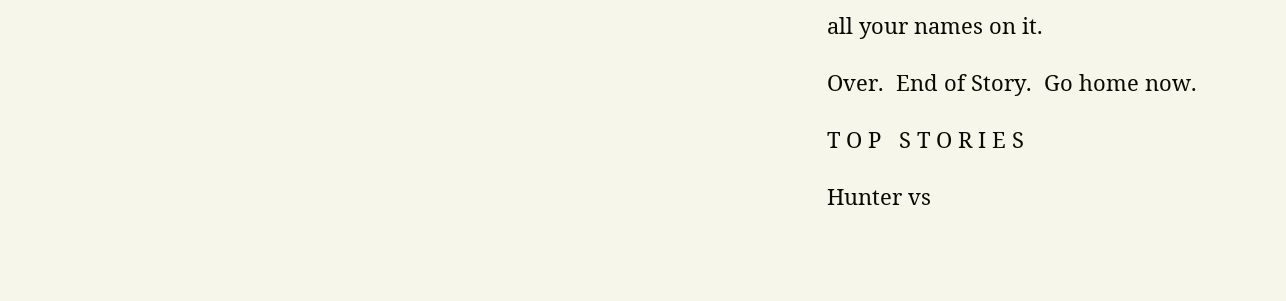all your names on it.

Over.  End of Story.  Go home now.

T O P   S T O R I E S

Hunter vs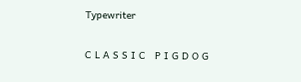Typewriter

C L A S S I C   P I G D O G